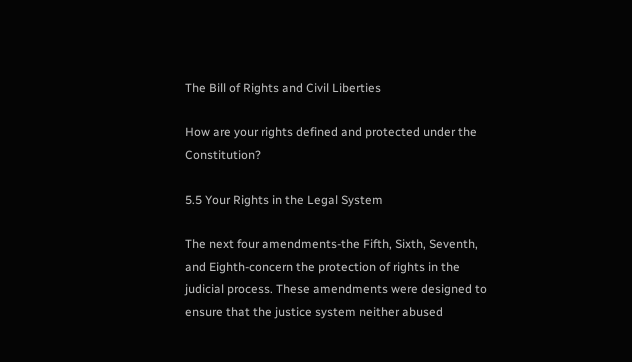The Bill of Rights and Civil Liberties

How are your rights defined and protected under the Constitution?

5.5 Your Rights in the Legal System

The next four amendments-the Fifth, Sixth, Seventh, and Eighth-concern the protection of rights in the judicial process. These amendments were designed to ensure that the justice system neither abused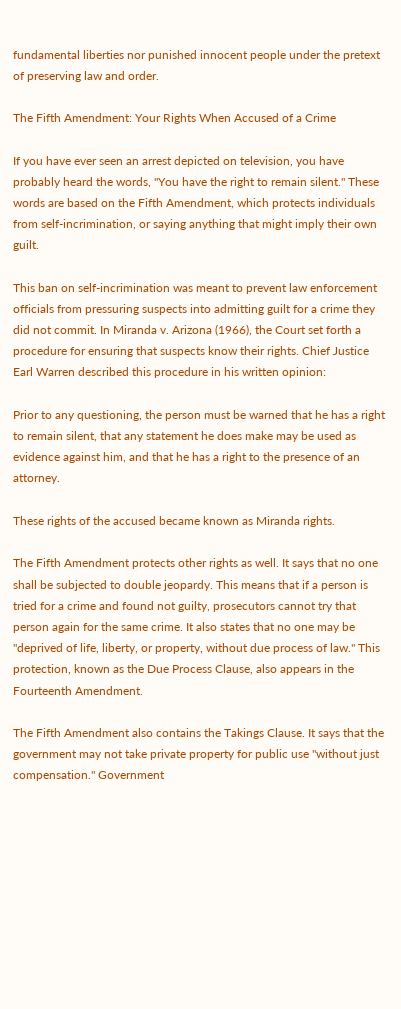fundamental liberties nor punished innocent people under the pretext of preserving law and order.

The Fifth Amendment: Your Rights When Accused of a Crime

If you have ever seen an arrest depicted on television, you have probably heard the words, "You have the right to remain silent." These words are based on the Fifth Amendment, which protects individuals from self-incrimination, or saying anything that might imply their own guilt.

This ban on self-incrimination was meant to prevent law enforcement officials from pressuring suspects into admitting guilt for a crime they did not commit. In Miranda v. Arizona (1966), the Court set forth a procedure for ensuring that suspects know their rights. Chief Justice Earl Warren described this procedure in his written opinion:

Prior to any questioning, the person must be warned that he has a right to remain silent, that any statement he does make may be used as evidence against him, and that he has a right to the presence of an attorney.

These rights of the accused became known as Miranda rights.

The Fifth Amendment protects other rights as well. It says that no one shall be subjected to double jeopardy. This means that if a person is tried for a crime and found not guilty, prosecutors cannot try that person again for the same crime. It also states that no one may be "deprived of life, liberty, or property, without due process of law." This protection, known as the Due Process Clause, also appears in the Fourteenth Amendment.

The Fifth Amendment also contains the Takings Clause. It says that the government may not take private property for public use "without just compensation." Government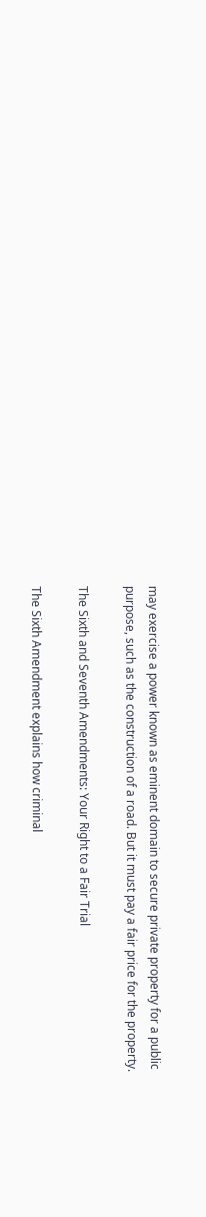may exercise a power known as eminent domain to secure private property for a public purpose, such as the construction of a road. But it must pay a fair price for the property.

The Sixth and Seventh Amendments: Your Right to a Fair Trial

The Sixth Amendment explains how criminal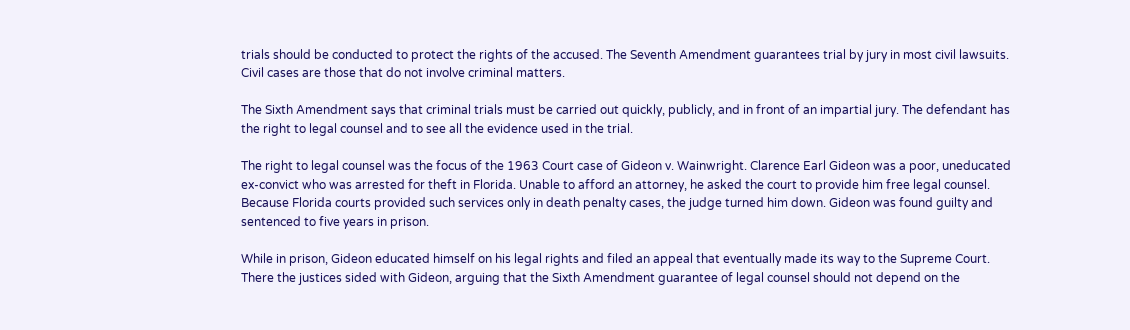trials should be conducted to protect the rights of the accused. The Seventh Amendment guarantees trial by jury in most civil lawsuits. Civil cases are those that do not involve criminal matters.

The Sixth Amendment says that criminal trials must be carried out quickly, publicly, and in front of an impartial jury. The defendant has the right to legal counsel and to see all the evidence used in the trial.

The right to legal counsel was the focus of the 1963 Court case of Gideon v. Wainwright. Clarence Earl Gideon was a poor, uneducated ex-convict who was arrested for theft in Florida. Unable to afford an attorney, he asked the court to provide him free legal counsel. Because Florida courts provided such services only in death penalty cases, the judge turned him down. Gideon was found guilty and sentenced to five years in prison.

While in prison, Gideon educated himself on his legal rights and filed an appeal that eventually made its way to the Supreme Court. There the justices sided with Gideon, arguing that the Sixth Amendment guarantee of legal counsel should not depend on the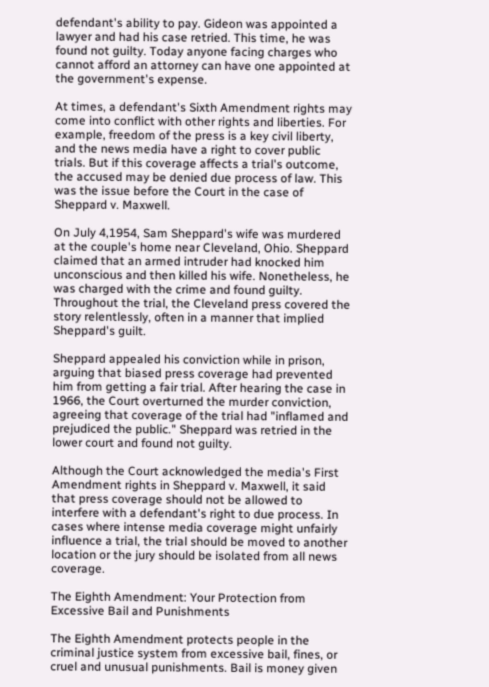defendant's ability to pay. Gideon was appointed a lawyer and had his case retried. This time, he was found not guilty. Today anyone facing charges who cannot afford an attorney can have one appointed at the government's expense.

At times, a defendant's Sixth Amendment rights may come into conflict with other rights and liberties. For example, freedom of the press is a key civil liberty, and the news media have a right to cover public trials. But if this coverage affects a trial's outcome, the accused may be denied due process of law. This was the issue before the Court in the case of Sheppard v. Maxwell.

On July 4,1954, Sam Sheppard's wife was murdered at the couple's home near Cleveland, Ohio. Sheppard claimed that an armed intruder had knocked him unconscious and then killed his wife. Nonetheless, he was charged with the crime and found guilty. Throughout the trial, the Cleveland press covered the story relentlessly, often in a manner that implied Sheppard's guilt.

Sheppard appealed his conviction while in prison, arguing that biased press coverage had prevented him from getting a fair trial. After hearing the case in 1966, the Court overturned the murder conviction, agreeing that coverage of the trial had "inflamed and prejudiced the public." Sheppard was retried in the lower court and found not guilty.

Although the Court acknowledged the media's First Amendment rights in Sheppard v. Maxwell, it said that press coverage should not be allowed to interfere with a defendant's right to due process. In cases where intense media coverage might unfairly influence a trial, the trial should be moved to another location or the jury should be isolated from all news coverage.

The Eighth Amendment: Your Protection from Excessive Bail and Punishments

The Eighth Amendment protects people in the criminal justice system from excessive bail, fines, or cruel and unusual punishments. Bail is money given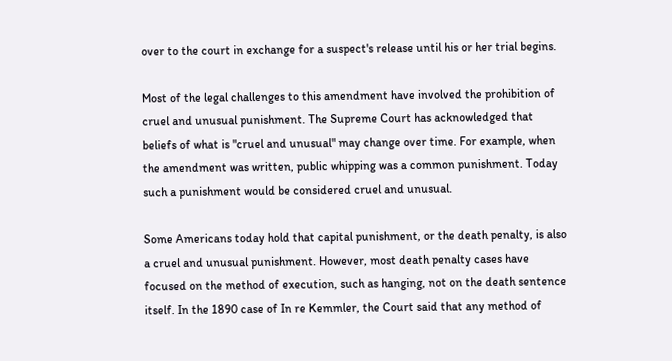over to the court in exchange for a suspect's release until his or her trial begins.

Most of the legal challenges to this amendment have involved the prohibition of cruel and unusual punishment. The Supreme Court has acknowledged that beliefs of what is "cruel and unusual" may change over time. For example, when the amendment was written, public whipping was a common punishment. Today such a punishment would be considered cruel and unusual.

Some Americans today hold that capital punishment, or the death penalty, is also a cruel and unusual punishment. However, most death penalty cases have focused on the method of execution, such as hanging, not on the death sentence itself. In the 1890 case of In re Kemmler, the Court said that any method of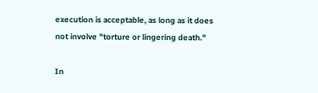execution is acceptable, as long as it does not involve "torture or lingering death."

In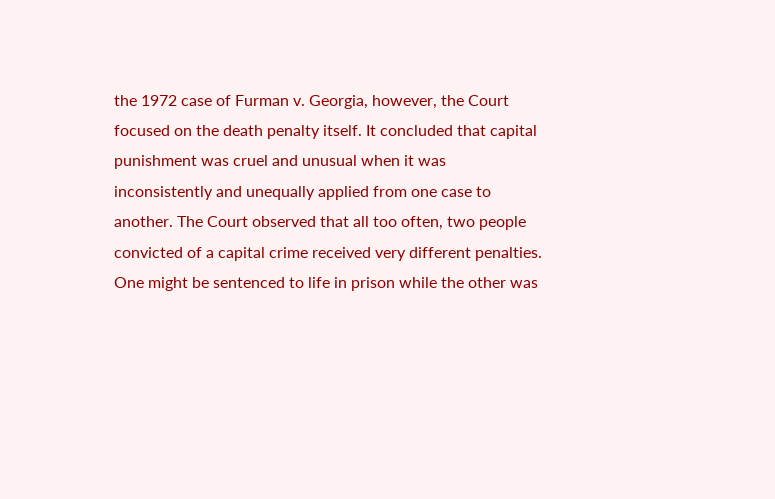the 1972 case of Furman v. Georgia, however, the Court focused on the death penalty itself. It concluded that capital punishment was cruel and unusual when it was inconsistently and unequally applied from one case to another. The Court observed that all too often, two people convicted of a capital crime received very different penalties. One might be sentenced to life in prison while the other was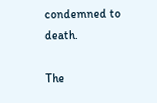condemned to death.

The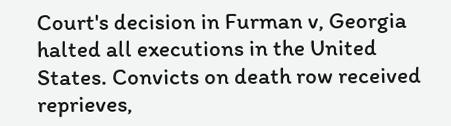Court's decision in Furman v, Georgia halted all executions in the United States. Convicts on death row received reprieves,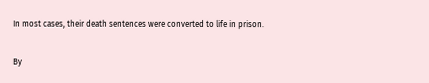In most cases, their death sentences were converted to life in prison.

By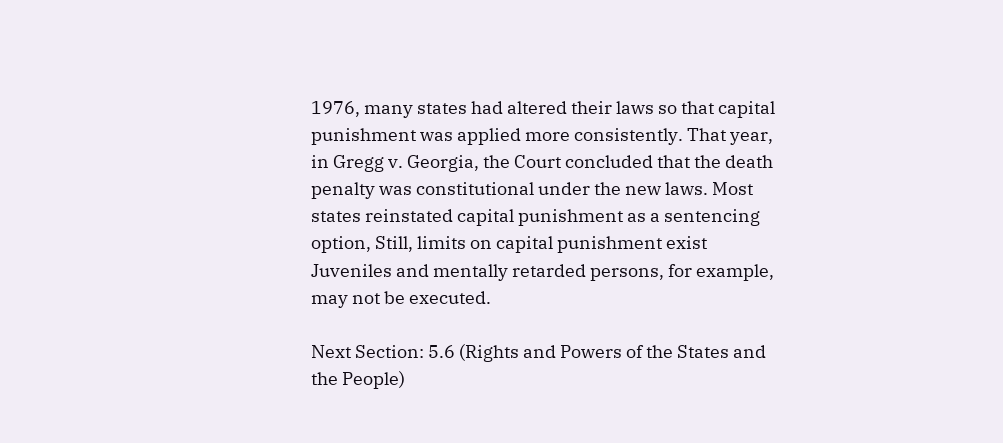1976, many states had altered their laws so that capital punishment was applied more consistently. That year, in Gregg v. Georgia, the Court concluded that the death penalty was constitutional under the new laws. Most states reinstated capital punishment as a sentencing option, Still, limits on capital punishment exist Juveniles and mentally retarded persons, for example, may not be executed.

Next Section: 5.6 (Rights and Powers of the States and the People)